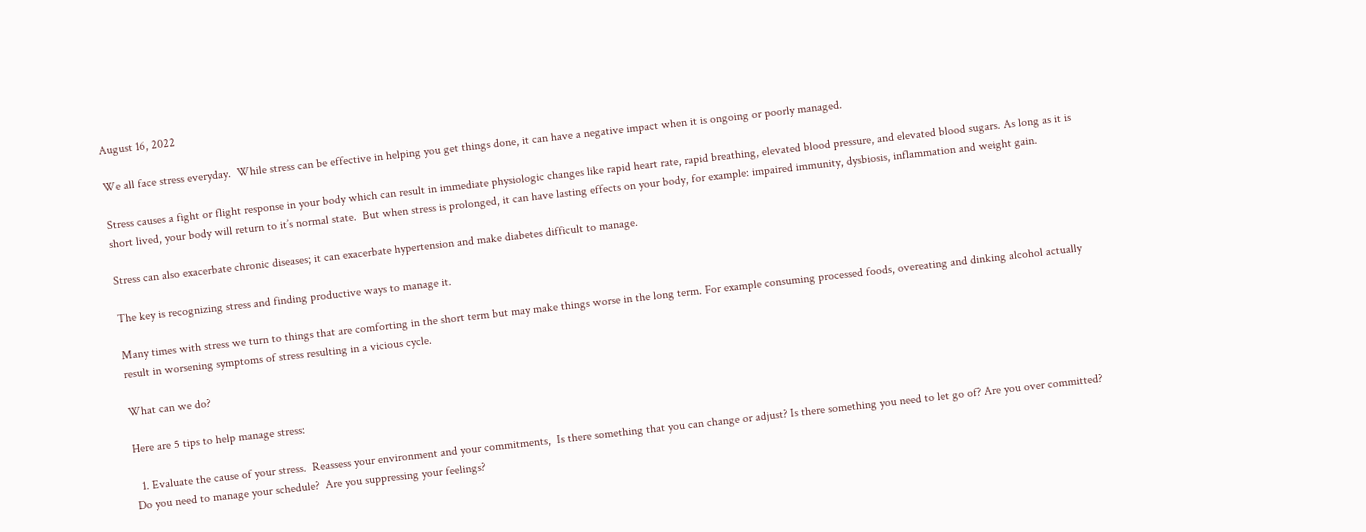August 16, 2022

We all face stress everyday.  While stress can be effective in helping you get things done, it can have a negative impact when it is ongoing or poorly managed.

Stress causes a fight or flight response in your body which can result in immediate physiologic changes like rapid heart rate, rapid breathing, elevated blood pressure, and elevated blood sugars. As long as it is short lived, your body will return to it’s normal state.  But when stress is prolonged, it can have lasting effects on your body, for example: impaired immunity, dysbiosis, inflammation and weight gain.

Stress can also exacerbate chronic diseases; it can exacerbate hypertension and make diabetes difficult to manage.

The key is recognizing stress and finding productive ways to manage it.

Many times with stress we turn to things that are comforting in the short term but may make things worse in the long term. For example consuming processed foods, overeating and dinking alcohol actually result in worsening symptoms of stress resulting in a vicious cycle.

What can we do?

Here are 5 tips to help manage stress:

  1. Evaluate the cause of your stress.  Reassess your environment and your commitments,  Is there something that you can change or adjust? Is there something you need to let go of? Are you over committed? Do you need to manage your schedule?  Are you suppressing your feelings?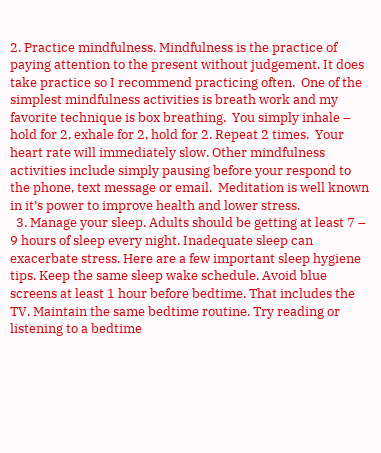2. Practice mindfulness. Mindfulness is the practice of paying attention to the present without judgement. It does take practice so I recommend practicing often.  One of the simplest mindfulness activities is breath work and my favorite technique is box breathing.  You simply inhale – hold for 2, exhale for 2, hold for 2. Repeat 2 times.  Your heart rate will immediately slow. Other mindfulness activities include simply pausing before your respond to the phone, text message or email.  Meditation is well known in it’s power to improve health and lower stress.
  3. Manage your sleep. Adults should be getting at least 7 – 9 hours of sleep every night. Inadequate sleep can exacerbate stress. Here are a few important sleep hygiene tips. Keep the same sleep wake schedule. Avoid blue screens at least 1 hour before bedtime. That includes the TV. Maintain the same bedtime routine. Try reading or listening to a bedtime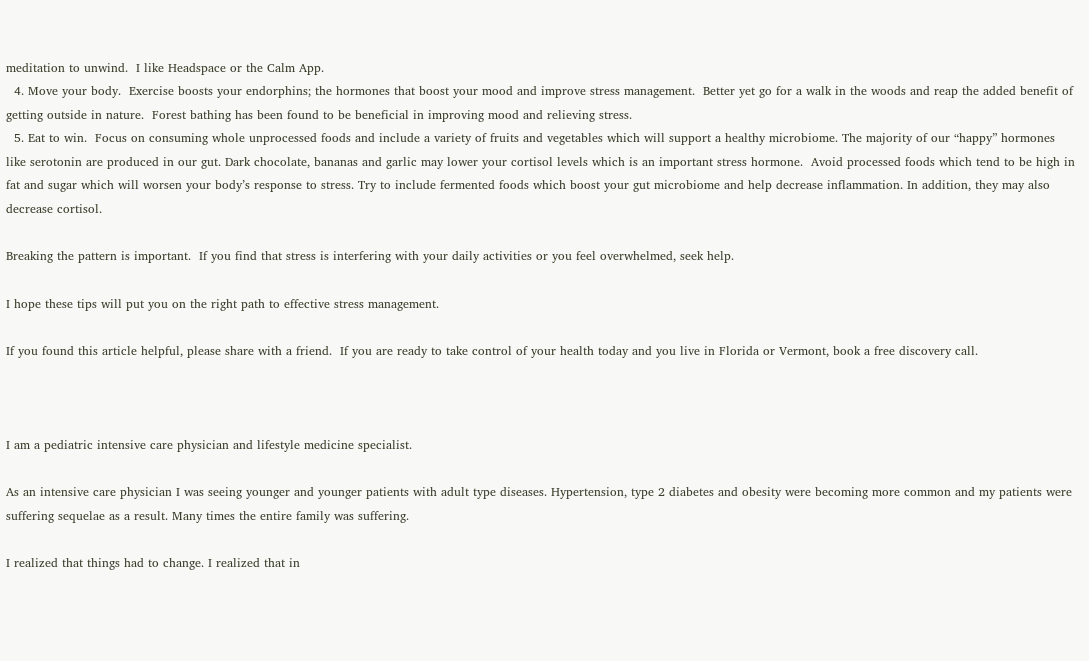meditation to unwind.  I like Headspace or the Calm App.
  4. Move your body.  Exercise boosts your endorphins; the hormones that boost your mood and improve stress management.  Better yet go for a walk in the woods and reap the added benefit of getting outside in nature.  Forest bathing has been found to be beneficial in improving mood and relieving stress.
  5. Eat to win.  Focus on consuming whole unprocessed foods and include a variety of fruits and vegetables which will support a healthy microbiome. The majority of our “happy” hormones like serotonin are produced in our gut. Dark chocolate, bananas and garlic may lower your cortisol levels which is an important stress hormone.  Avoid processed foods which tend to be high in fat and sugar which will worsen your body’s response to stress. Try to include fermented foods which boost your gut microbiome and help decrease inflammation. In addition, they may also decrease cortisol.

Breaking the pattern is important.  If you find that stress is interfering with your daily activities or you feel overwhelmed, seek help.

I hope these tips will put you on the right path to effective stress management.

If you found this article helpful, please share with a friend.  If you are ready to take control of your health today and you live in Florida or Vermont, book a free discovery call.



I am a pediatric intensive care physician and lifestyle medicine specialist.

As an intensive care physician I was seeing younger and younger patients with adult type diseases. Hypertension, type 2 diabetes and obesity were becoming more common and my patients were suffering sequelae as a result. Many times the entire family was suffering.

I realized that things had to change. I realized that in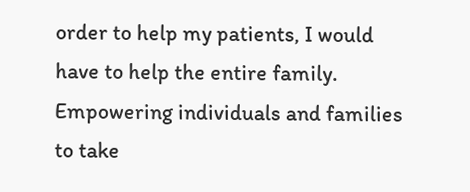order to help my patients, I would have to help the entire family. Empowering individuals and families to take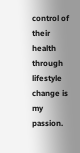control of their health through lifestyle change is my passion.